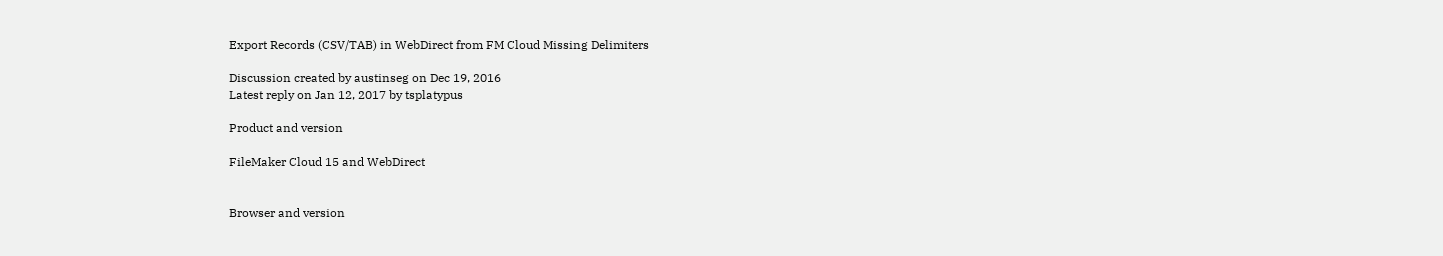Export Records (CSV/TAB) in WebDirect from FM Cloud Missing Delimiters

Discussion created by austinseg on Dec 19, 2016
Latest reply on Jan 12, 2017 by tsplatypus

Product and version

FileMaker Cloud 15 and WebDirect


Browser and version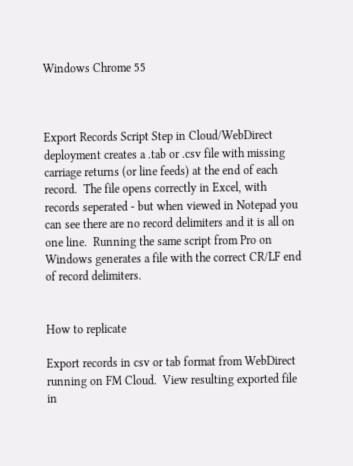Windows Chrome 55



Export Records Script Step in Cloud/WebDirect deployment creates a .tab or .csv file with missing carriage returns (or line feeds) at the end of each record.  The file opens correctly in Excel, with records seperated - but when viewed in Notepad you can see there are no record delimiters and it is all on one line.  Running the same script from Pro on Windows generates a file with the correct CR/LF end of record delimiters.


How to replicate

Export records in csv or tab format from WebDirect running on FM Cloud.  View resulting exported file in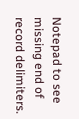Notepad to see missing end of record delimiters.